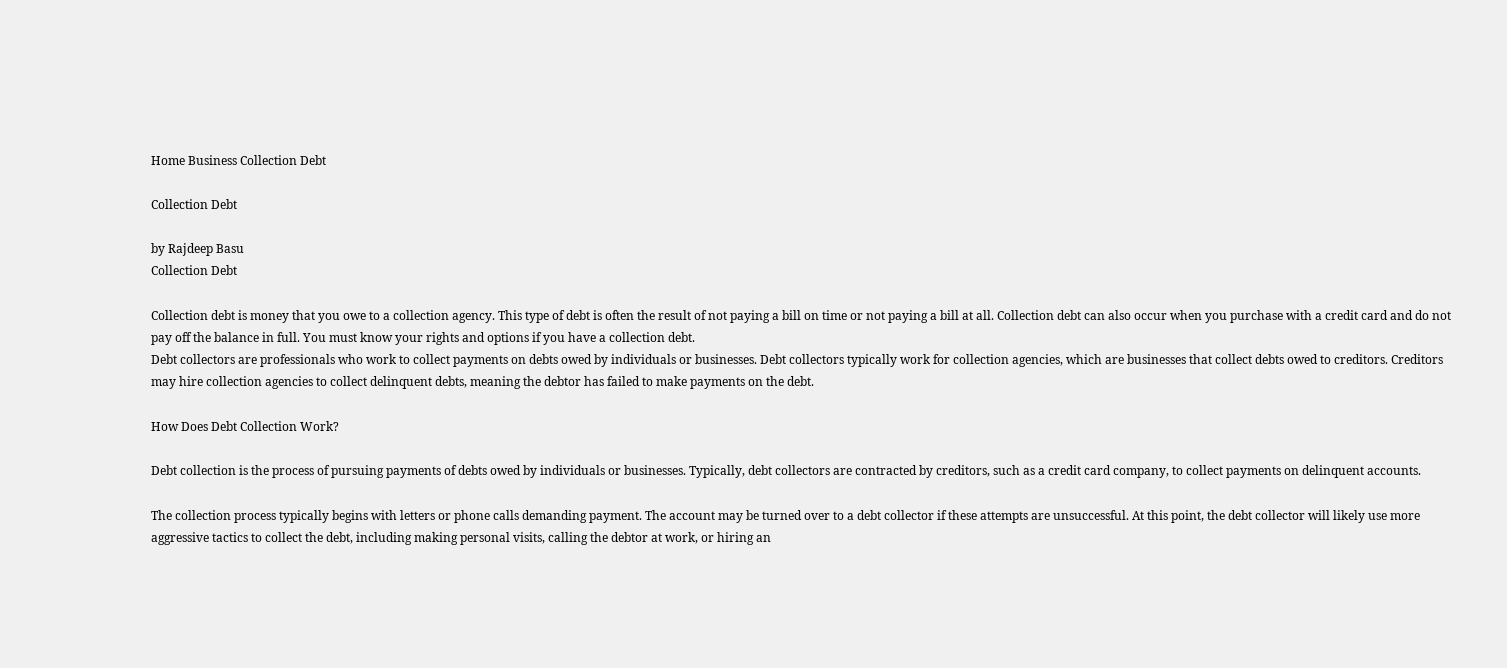Home Business Collection Debt

Collection Debt

by Rajdeep Basu
Collection Debt

Collection debt is money that you owe to a collection agency. This type of debt is often the result of not paying a bill on time or not paying a bill at all. Collection debt can also occur when you purchase with a credit card and do not pay off the balance in full. You must know your rights and options if you have a collection debt.
Debt collectors are professionals who work to collect payments on debts owed by individuals or businesses. Debt collectors typically work for collection agencies, which are businesses that collect debts owed to creditors. Creditors may hire collection agencies to collect delinquent debts, meaning the debtor has failed to make payments on the debt.

How Does Debt Collection Work?

Debt collection is the process of pursuing payments of debts owed by individuals or businesses. Typically, debt collectors are contracted by creditors, such as a credit card company, to collect payments on delinquent accounts.

The collection process typically begins with letters or phone calls demanding payment. The account may be turned over to a debt collector if these attempts are unsuccessful. At this point, the debt collector will likely use more aggressive tactics to collect the debt, including making personal visits, calling the debtor at work, or hiring an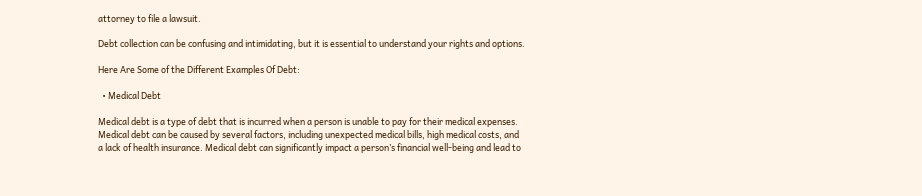attorney to file a lawsuit.

Debt collection can be confusing and intimidating, but it is essential to understand your rights and options.

Here Are Some of the Different Examples Of Debt:

  • Medical Debt

Medical debt is a type of debt that is incurred when a person is unable to pay for their medical expenses. Medical debt can be caused by several factors, including unexpected medical bills, high medical costs, and a lack of health insurance. Medical debt can significantly impact a person’s financial well-being and lead to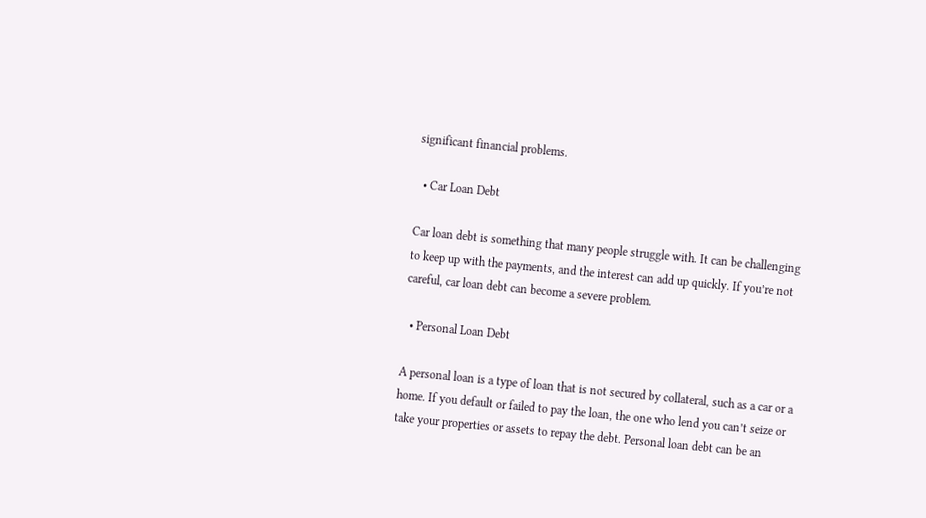significant financial problems.

  • Car Loan Debt

Car loan debt is something that many people struggle with. It can be challenging to keep up with the payments, and the interest can add up quickly. If you’re not careful, car loan debt can become a severe problem.

  • Personal Loan Debt

A personal loan is a type of loan that is not secured by collateral, such as a car or a home. If you default or failed to pay the loan, the one who lend you can’t seize or take your properties or assets to repay the debt. Personal loan debt can be an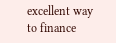excellent way to finance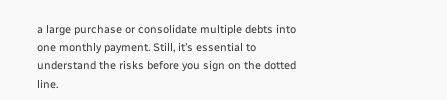a large purchase or consolidate multiple debts into one monthly payment. Still, it’s essential to understand the risks before you sign on the dotted line.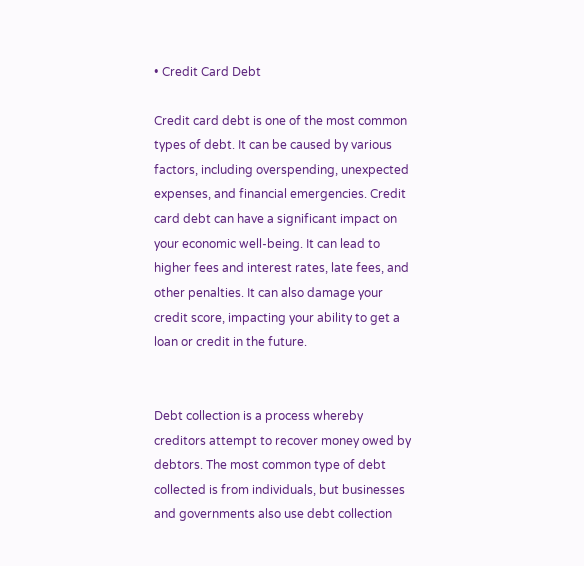• Credit Card Debt

Credit card debt is one of the most common types of debt. It can be caused by various factors, including overspending, unexpected expenses, and financial emergencies. Credit card debt can have a significant impact on your economic well-being. It can lead to higher fees and interest rates, late fees, and other penalties. It can also damage your credit score, impacting your ability to get a loan or credit in the future.


Debt collection is a process whereby creditors attempt to recover money owed by debtors. The most common type of debt collected is from individuals, but businesses and governments also use debt collection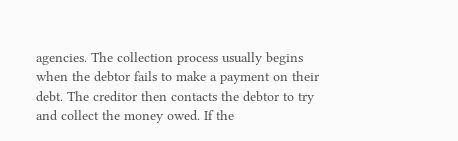agencies. The collection process usually begins when the debtor fails to make a payment on their debt. The creditor then contacts the debtor to try and collect the money owed. If the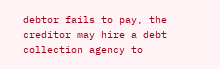debtor fails to pay, the creditor may hire a debt collection agency to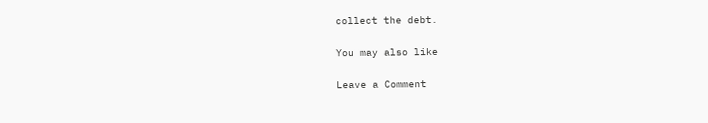collect the debt.

You may also like

Leave a Comment